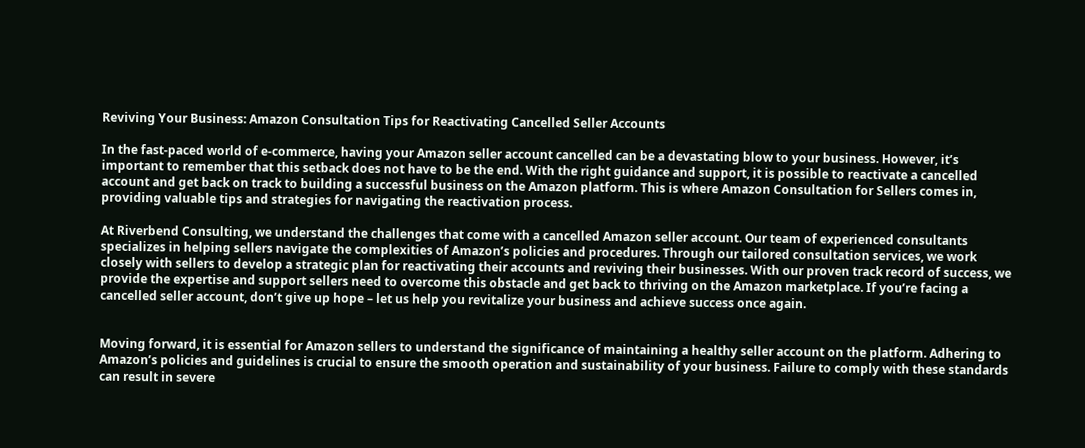Reviving Your Business: Amazon Consultation Tips for Reactivating Cancelled Seller Accounts

In the fast-paced world of e-commerce, having your Amazon seller account cancelled can be a devastating blow to your business. However, it’s important to remember that this setback does not have to be the end. With the right guidance and support, it is possible to reactivate a cancelled account and get back on track to building a successful business on the Amazon platform. This is where Amazon Consultation for Sellers comes in, providing valuable tips and strategies for navigating the reactivation process.

At Riverbend Consulting, we understand the challenges that come with a cancelled Amazon seller account. Our team of experienced consultants specializes in helping sellers navigate the complexities of Amazon’s policies and procedures. Through our tailored consultation services, we work closely with sellers to develop a strategic plan for reactivating their accounts and reviving their businesses. With our proven track record of success, we provide the expertise and support sellers need to overcome this obstacle and get back to thriving on the Amazon marketplace. If you’re facing a cancelled seller account, don’t give up hope – let us help you revitalize your business and achieve success once again.


Moving forward, it is essential for Amazon sellers to understand the significance of maintaining a healthy seller account on the platform. Adhering to Amazon’s policies and guidelines is crucial to ensure the smooth operation and sustainability of your business. Failure to comply with these standards can result in severe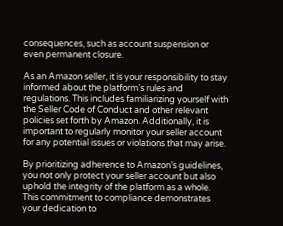consequences, such as account suspension or even permanent closure.

As an Amazon seller, it is your responsibility to stay informed about the platform’s rules and regulations. This includes familiarizing yourself with the Seller Code of Conduct and other relevant policies set forth by Amazon. Additionally, it is important to regularly monitor your seller account for any potential issues or violations that may arise.

By prioritizing adherence to Amazon’s guidelines, you not only protect your seller account but also uphold the integrity of the platform as a whole. This commitment to compliance demonstrates your dedication to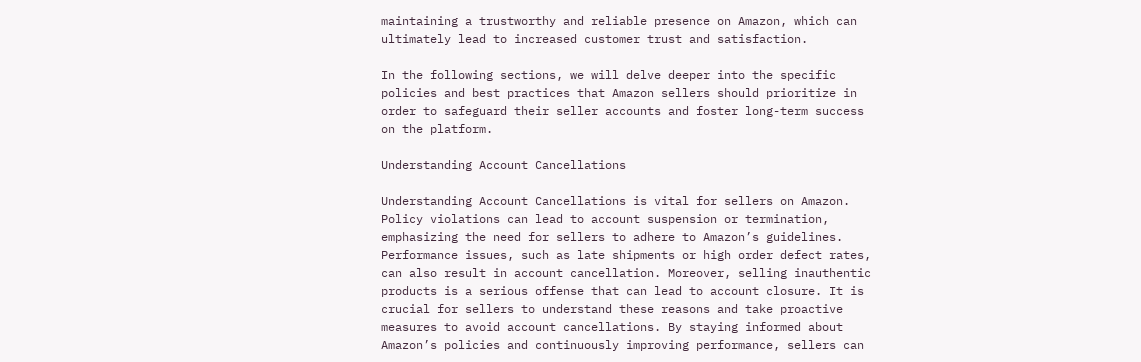maintaining a trustworthy and reliable presence on Amazon, which can ultimately lead to increased customer trust and satisfaction.

In the following sections, we will delve deeper into the specific policies and best practices that Amazon sellers should prioritize in order to safeguard their seller accounts and foster long-term success on the platform.

Understanding Account Cancellations

Understanding Account Cancellations is vital for sellers on Amazon. Policy violations can lead to account suspension or termination, emphasizing the need for sellers to adhere to Amazon’s guidelines. Performance issues, such as late shipments or high order defect rates, can also result in account cancellation. Moreover, selling inauthentic products is a serious offense that can lead to account closure. It is crucial for sellers to understand these reasons and take proactive measures to avoid account cancellations. By staying informed about Amazon’s policies and continuously improving performance, sellers can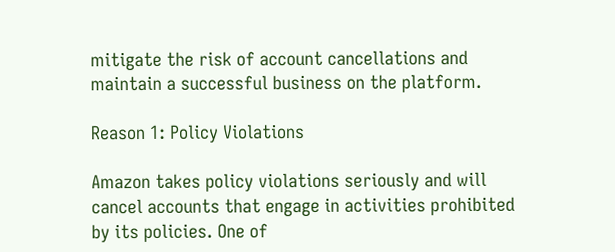mitigate the risk of account cancellations and maintain a successful business on the platform.

Reason 1: Policy Violations

Amazon takes policy violations seriously and will cancel accounts that engage in activities prohibited by its policies. One of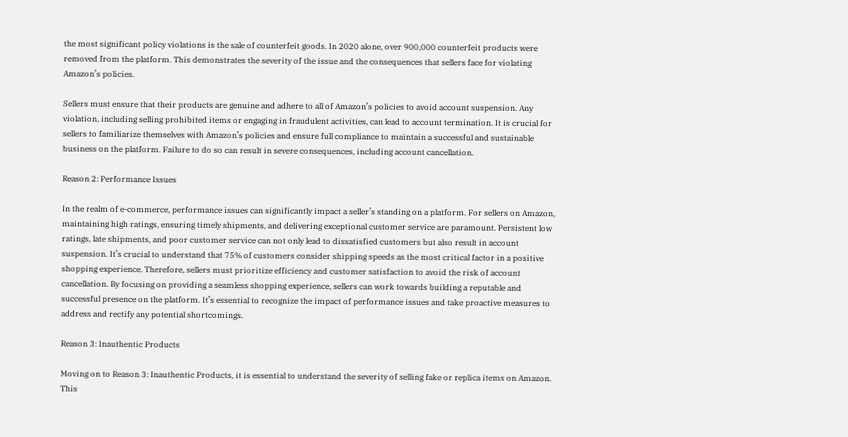the most significant policy violations is the sale of counterfeit goods. In 2020 alone, over 900,000 counterfeit products were removed from the platform. This demonstrates the severity of the issue and the consequences that sellers face for violating Amazon’s policies.

Sellers must ensure that their products are genuine and adhere to all of Amazon’s policies to avoid account suspension. Any violation, including selling prohibited items or engaging in fraudulent activities, can lead to account termination. It is crucial for sellers to familiarize themselves with Amazon’s policies and ensure full compliance to maintain a successful and sustainable business on the platform. Failure to do so can result in severe consequences, including account cancellation.

Reason 2: Performance Issues

In the realm of e-commerce, performance issues can significantly impact a seller’s standing on a platform. For sellers on Amazon, maintaining high ratings, ensuring timely shipments, and delivering exceptional customer service are paramount. Persistent low ratings, late shipments, and poor customer service can not only lead to dissatisfied customers but also result in account suspension. It’s crucial to understand that 75% of customers consider shipping speeds as the most critical factor in a positive shopping experience. Therefore, sellers must prioritize efficiency and customer satisfaction to avoid the risk of account cancellation. By focusing on providing a seamless shopping experience, sellers can work towards building a reputable and successful presence on the platform. It’s essential to recognize the impact of performance issues and take proactive measures to address and rectify any potential shortcomings.

Reason 3: Inauthentic Products

Moving on to Reason 3: Inauthentic Products, it is essential to understand the severity of selling fake or replica items on Amazon. This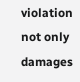violation not only damages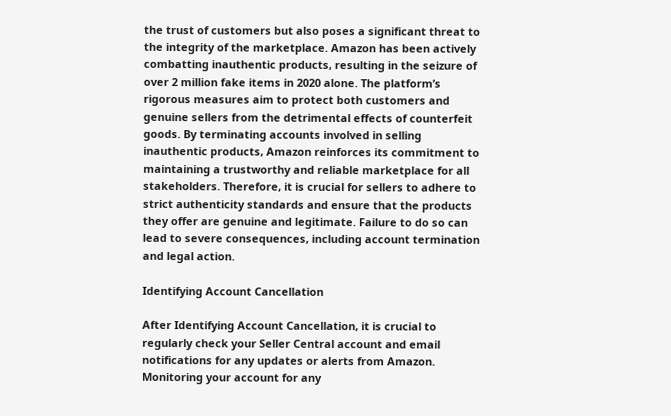the trust of customers but also poses a significant threat to the integrity of the marketplace. Amazon has been actively combatting inauthentic products, resulting in the seizure of over 2 million fake items in 2020 alone. The platform’s rigorous measures aim to protect both customers and genuine sellers from the detrimental effects of counterfeit goods. By terminating accounts involved in selling inauthentic products, Amazon reinforces its commitment to maintaining a trustworthy and reliable marketplace for all stakeholders. Therefore, it is crucial for sellers to adhere to strict authenticity standards and ensure that the products they offer are genuine and legitimate. Failure to do so can lead to severe consequences, including account termination and legal action.

Identifying Account Cancellation

After Identifying Account Cancellation, it is crucial to regularly check your Seller Central account and email notifications for any updates or alerts from Amazon. Monitoring your account for any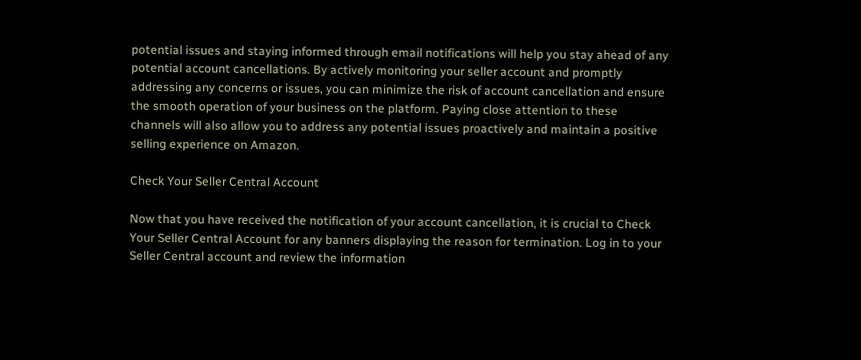potential issues and staying informed through email notifications will help you stay ahead of any potential account cancellations. By actively monitoring your seller account and promptly addressing any concerns or issues, you can minimize the risk of account cancellation and ensure the smooth operation of your business on the platform. Paying close attention to these channels will also allow you to address any potential issues proactively and maintain a positive selling experience on Amazon.

Check Your Seller Central Account

Now that you have received the notification of your account cancellation, it is crucial to Check Your Seller Central Account for any banners displaying the reason for termination. Log in to your Seller Central account and review the information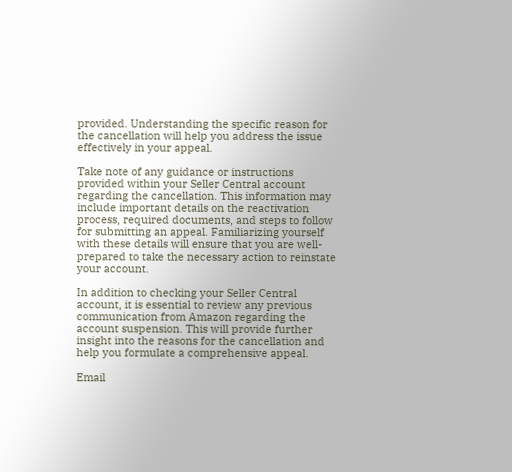provided. Understanding the specific reason for the cancellation will help you address the issue effectively in your appeal.

Take note of any guidance or instructions provided within your Seller Central account regarding the cancellation. This information may include important details on the reactivation process, required documents, and steps to follow for submitting an appeal. Familiarizing yourself with these details will ensure that you are well-prepared to take the necessary action to reinstate your account.

In addition to checking your Seller Central account, it is essential to review any previous communication from Amazon regarding the account suspension. This will provide further insight into the reasons for the cancellation and help you formulate a comprehensive appeal.

Email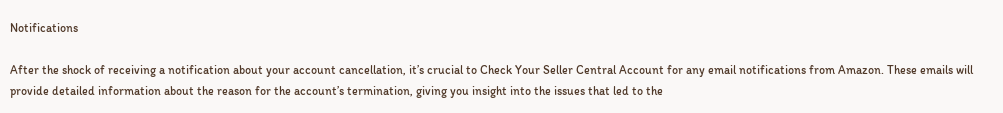Notifications

After the shock of receiving a notification about your account cancellation, it’s crucial to Check Your Seller Central Account for any email notifications from Amazon. These emails will provide detailed information about the reason for the account’s termination, giving you insight into the issues that led to the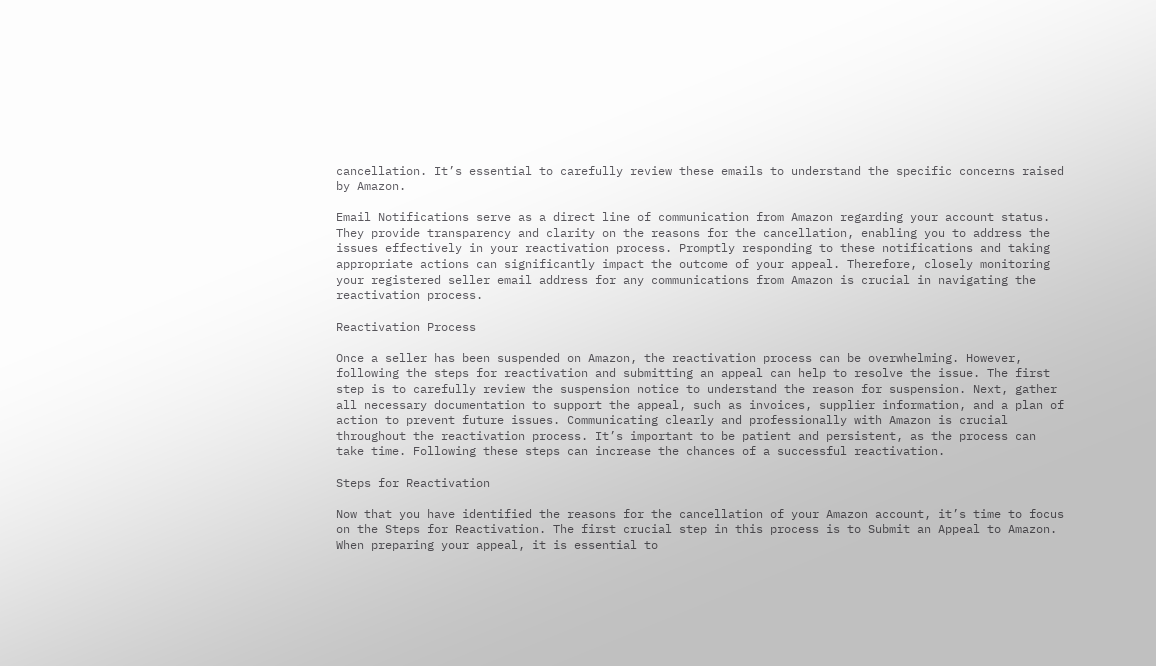cancellation. It’s essential to carefully review these emails to understand the specific concerns raised by Amazon.

Email Notifications serve as a direct line of communication from Amazon regarding your account status. They provide transparency and clarity on the reasons for the cancellation, enabling you to address the issues effectively in your reactivation process. Promptly responding to these notifications and taking appropriate actions can significantly impact the outcome of your appeal. Therefore, closely monitoring your registered seller email address for any communications from Amazon is crucial in navigating the reactivation process.

Reactivation Process

Once a seller has been suspended on Amazon, the reactivation process can be overwhelming. However, following the steps for reactivation and submitting an appeal can help to resolve the issue. The first step is to carefully review the suspension notice to understand the reason for suspension. Next, gather all necessary documentation to support the appeal, such as invoices, supplier information, and a plan of action to prevent future issues. Communicating clearly and professionally with Amazon is crucial throughout the reactivation process. It’s important to be patient and persistent, as the process can take time. Following these steps can increase the chances of a successful reactivation.

Steps for Reactivation

Now that you have identified the reasons for the cancellation of your Amazon account, it’s time to focus on the Steps for Reactivation. The first crucial step in this process is to Submit an Appeal to Amazon. When preparing your appeal, it is essential to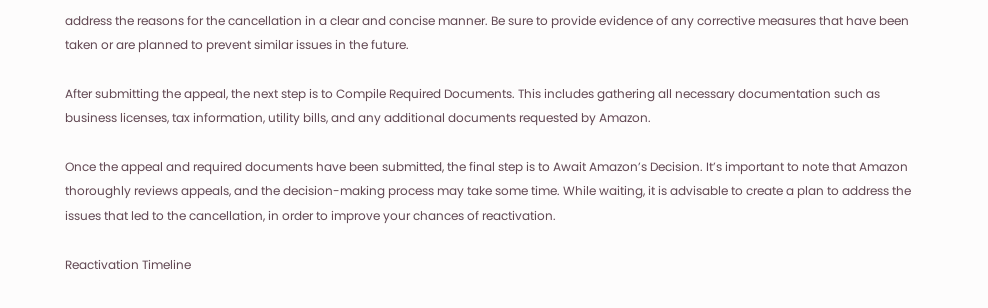address the reasons for the cancellation in a clear and concise manner. Be sure to provide evidence of any corrective measures that have been taken or are planned to prevent similar issues in the future.

After submitting the appeal, the next step is to Compile Required Documents. This includes gathering all necessary documentation such as business licenses, tax information, utility bills, and any additional documents requested by Amazon.

Once the appeal and required documents have been submitted, the final step is to Await Amazon’s Decision. It’s important to note that Amazon thoroughly reviews appeals, and the decision-making process may take some time. While waiting, it is advisable to create a plan to address the issues that led to the cancellation, in order to improve your chances of reactivation.

Reactivation Timeline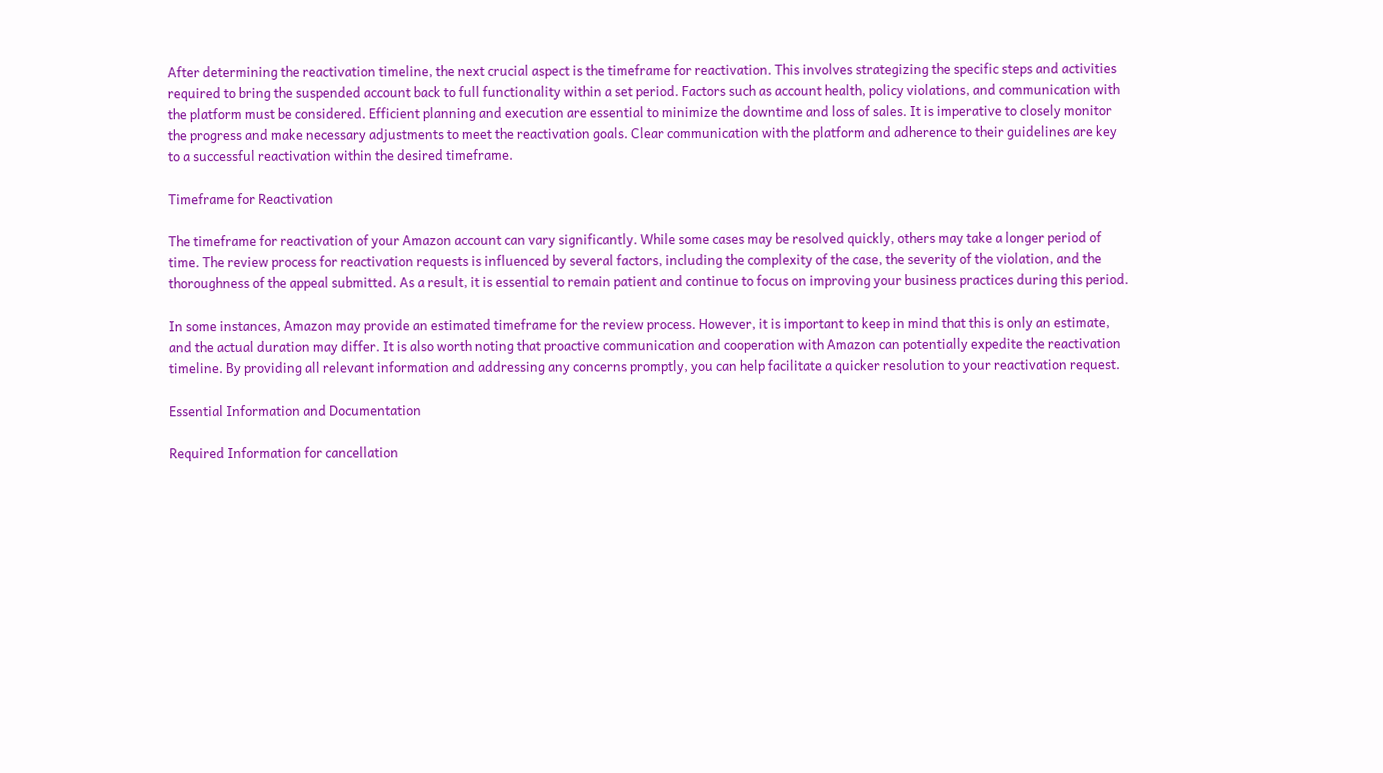After determining the reactivation timeline, the next crucial aspect is the timeframe for reactivation. This involves strategizing the specific steps and activities required to bring the suspended account back to full functionality within a set period. Factors such as account health, policy violations, and communication with the platform must be considered. Efficient planning and execution are essential to minimize the downtime and loss of sales. It is imperative to closely monitor the progress and make necessary adjustments to meet the reactivation goals. Clear communication with the platform and adherence to their guidelines are key to a successful reactivation within the desired timeframe.

Timeframe for Reactivation

The timeframe for reactivation of your Amazon account can vary significantly. While some cases may be resolved quickly, others may take a longer period of time. The review process for reactivation requests is influenced by several factors, including the complexity of the case, the severity of the violation, and the thoroughness of the appeal submitted. As a result, it is essential to remain patient and continue to focus on improving your business practices during this period.

In some instances, Amazon may provide an estimated timeframe for the review process. However, it is important to keep in mind that this is only an estimate, and the actual duration may differ. It is also worth noting that proactive communication and cooperation with Amazon can potentially expedite the reactivation timeline. By providing all relevant information and addressing any concerns promptly, you can help facilitate a quicker resolution to your reactivation request.

Essential Information and Documentation

Required Information for cancellation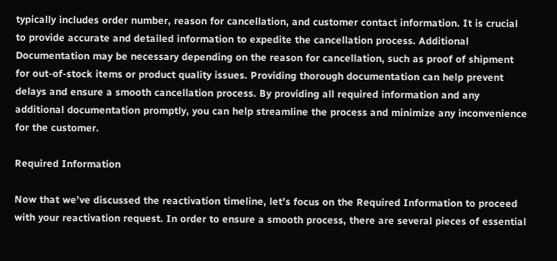typically includes order number, reason for cancellation, and customer contact information. It is crucial to provide accurate and detailed information to expedite the cancellation process. Additional Documentation may be necessary depending on the reason for cancellation, such as proof of shipment for out-of-stock items or product quality issues. Providing thorough documentation can help prevent delays and ensure a smooth cancellation process. By providing all required information and any additional documentation promptly, you can help streamline the process and minimize any inconvenience for the customer.

Required Information

Now that we’ve discussed the reactivation timeline, let’s focus on the Required Information to proceed with your reactivation request. In order to ensure a smooth process, there are several pieces of essential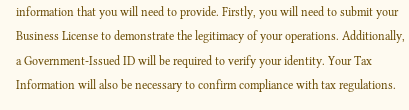information that you will need to provide. Firstly, you will need to submit your Business License to demonstrate the legitimacy of your operations. Additionally, a Government-Issued ID will be required to verify your identity. Your Tax Information will also be necessary to confirm compliance with tax regulations.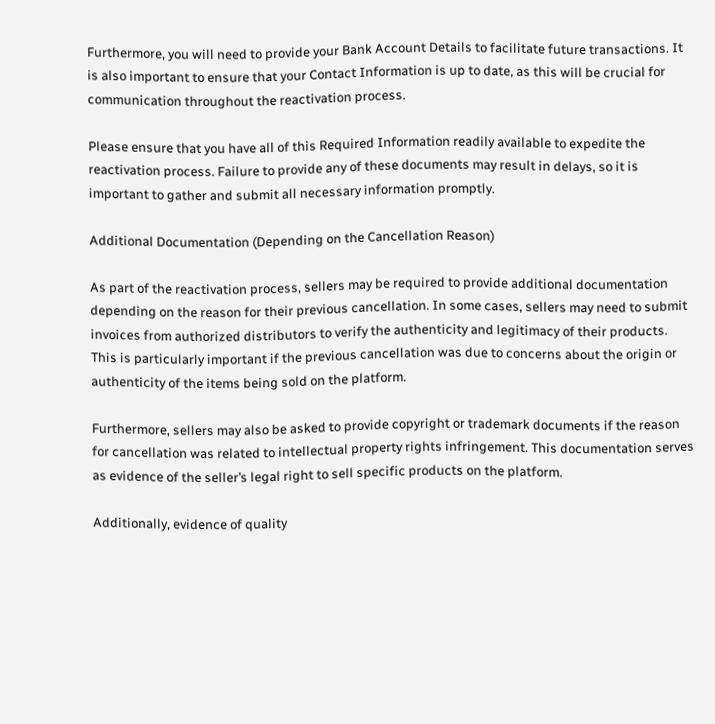Furthermore, you will need to provide your Bank Account Details to facilitate future transactions. It is also important to ensure that your Contact Information is up to date, as this will be crucial for communication throughout the reactivation process.

Please ensure that you have all of this Required Information readily available to expedite the reactivation process. Failure to provide any of these documents may result in delays, so it is important to gather and submit all necessary information promptly.

Additional Documentation (Depending on the Cancellation Reason)

As part of the reactivation process, sellers may be required to provide additional documentation depending on the reason for their previous cancellation. In some cases, sellers may need to submit invoices from authorized distributors to verify the authenticity and legitimacy of their products. This is particularly important if the previous cancellation was due to concerns about the origin or authenticity of the items being sold on the platform.

Furthermore, sellers may also be asked to provide copyright or trademark documents if the reason for cancellation was related to intellectual property rights infringement. This documentation serves as evidence of the seller’s legal right to sell specific products on the platform.

Additionally, evidence of quality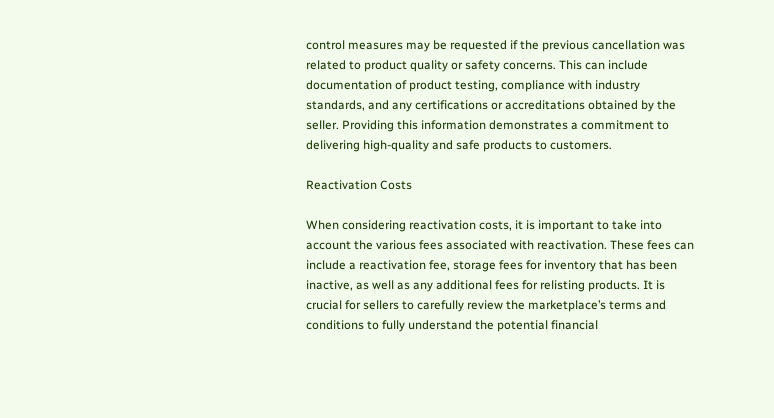control measures may be requested if the previous cancellation was related to product quality or safety concerns. This can include documentation of product testing, compliance with industry standards, and any certifications or accreditations obtained by the seller. Providing this information demonstrates a commitment to delivering high-quality and safe products to customers.

Reactivation Costs

When considering reactivation costs, it is important to take into account the various fees associated with reactivation. These fees can include a reactivation fee, storage fees for inventory that has been inactive, as well as any additional fees for relisting products. It is crucial for sellers to carefully review the marketplace’s terms and conditions to fully understand the potential financial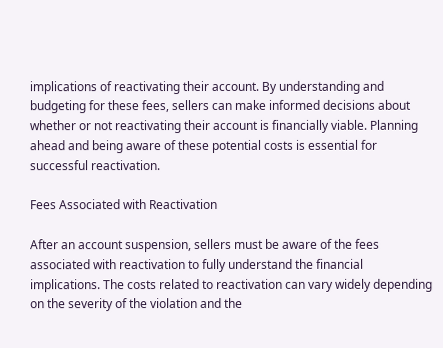implications of reactivating their account. By understanding and budgeting for these fees, sellers can make informed decisions about whether or not reactivating their account is financially viable. Planning ahead and being aware of these potential costs is essential for successful reactivation.

Fees Associated with Reactivation

After an account suspension, sellers must be aware of the fees associated with reactivation to fully understand the financial implications. The costs related to reactivation can vary widely depending on the severity of the violation and the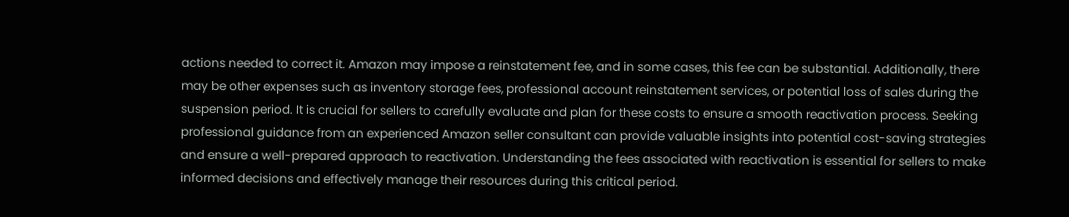actions needed to correct it. Amazon may impose a reinstatement fee, and in some cases, this fee can be substantial. Additionally, there may be other expenses such as inventory storage fees, professional account reinstatement services, or potential loss of sales during the suspension period. It is crucial for sellers to carefully evaluate and plan for these costs to ensure a smooth reactivation process. Seeking professional guidance from an experienced Amazon seller consultant can provide valuable insights into potential cost-saving strategies and ensure a well-prepared approach to reactivation. Understanding the fees associated with reactivation is essential for sellers to make informed decisions and effectively manage their resources during this critical period.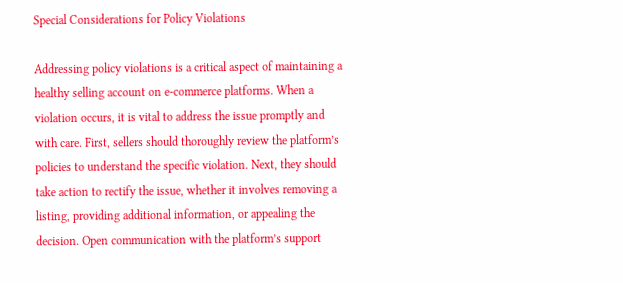Special Considerations for Policy Violations

Addressing policy violations is a critical aspect of maintaining a healthy selling account on e-commerce platforms. When a violation occurs, it is vital to address the issue promptly and with care. First, sellers should thoroughly review the platform’s policies to understand the specific violation. Next, they should take action to rectify the issue, whether it involves removing a listing, providing additional information, or appealing the decision. Open communication with the platform’s support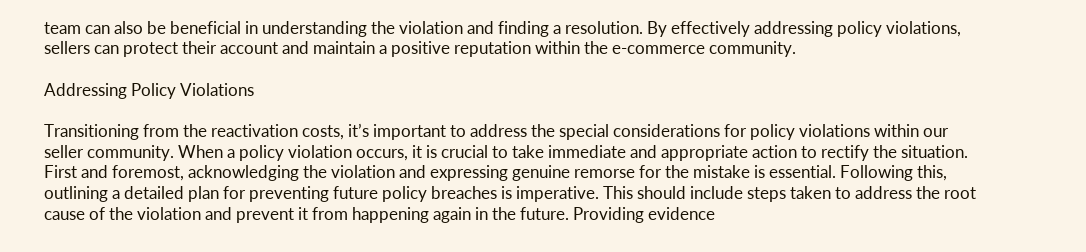team can also be beneficial in understanding the violation and finding a resolution. By effectively addressing policy violations, sellers can protect their account and maintain a positive reputation within the e-commerce community.

Addressing Policy Violations

Transitioning from the reactivation costs, it’s important to address the special considerations for policy violations within our seller community. When a policy violation occurs, it is crucial to take immediate and appropriate action to rectify the situation. First and foremost, acknowledging the violation and expressing genuine remorse for the mistake is essential. Following this, outlining a detailed plan for preventing future policy breaches is imperative. This should include steps taken to address the root cause of the violation and prevent it from happening again in the future. Providing evidence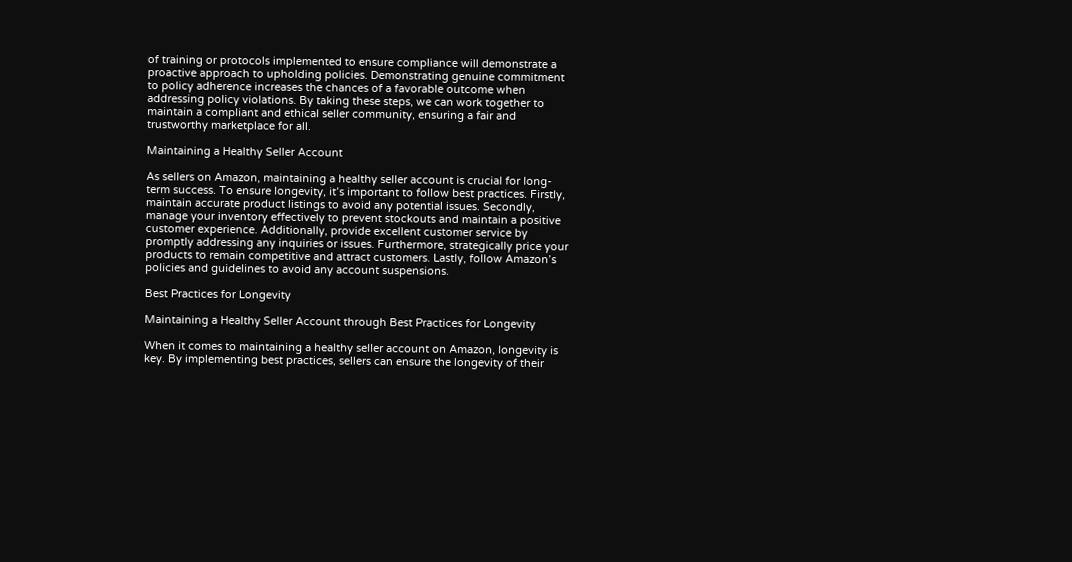of training or protocols implemented to ensure compliance will demonstrate a proactive approach to upholding policies. Demonstrating genuine commitment to policy adherence increases the chances of a favorable outcome when addressing policy violations. By taking these steps, we can work together to maintain a compliant and ethical seller community, ensuring a fair and trustworthy marketplace for all.

Maintaining a Healthy Seller Account

As sellers on Amazon, maintaining a healthy seller account is crucial for long-term success. To ensure longevity, it’s important to follow best practices. Firstly, maintain accurate product listings to avoid any potential issues. Secondly, manage your inventory effectively to prevent stockouts and maintain a positive customer experience. Additionally, provide excellent customer service by promptly addressing any inquiries or issues. Furthermore, strategically price your products to remain competitive and attract customers. Lastly, follow Amazon’s policies and guidelines to avoid any account suspensions.

Best Practices for Longevity

Maintaining a Healthy Seller Account through Best Practices for Longevity

When it comes to maintaining a healthy seller account on Amazon, longevity is key. By implementing best practices, sellers can ensure the longevity of their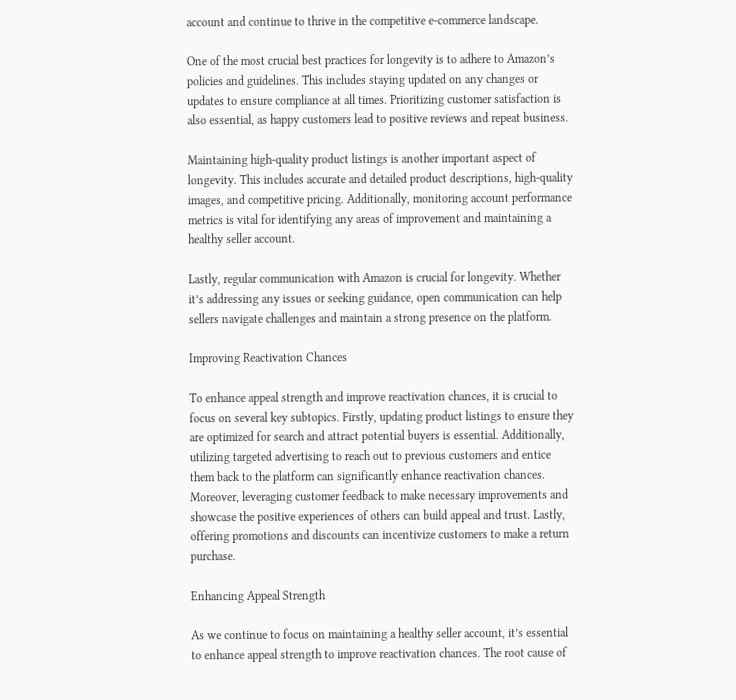account and continue to thrive in the competitive e-commerce landscape.

One of the most crucial best practices for longevity is to adhere to Amazon’s policies and guidelines. This includes staying updated on any changes or updates to ensure compliance at all times. Prioritizing customer satisfaction is also essential, as happy customers lead to positive reviews and repeat business.

Maintaining high-quality product listings is another important aspect of longevity. This includes accurate and detailed product descriptions, high-quality images, and competitive pricing. Additionally, monitoring account performance metrics is vital for identifying any areas of improvement and maintaining a healthy seller account.

Lastly, regular communication with Amazon is crucial for longevity. Whether it’s addressing any issues or seeking guidance, open communication can help sellers navigate challenges and maintain a strong presence on the platform.

Improving Reactivation Chances

To enhance appeal strength and improve reactivation chances, it is crucial to focus on several key subtopics. Firstly, updating product listings to ensure they are optimized for search and attract potential buyers is essential. Additionally, utilizing targeted advertising to reach out to previous customers and entice them back to the platform can significantly enhance reactivation chances. Moreover, leveraging customer feedback to make necessary improvements and showcase the positive experiences of others can build appeal and trust. Lastly, offering promotions and discounts can incentivize customers to make a return purchase.

Enhancing Appeal Strength

As we continue to focus on maintaining a healthy seller account, it’s essential to enhance appeal strength to improve reactivation chances. The root cause of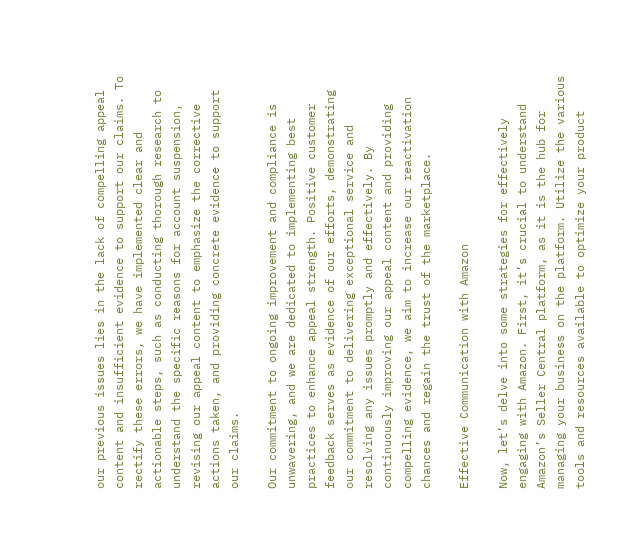our previous issues lies in the lack of compelling appeal content and insufficient evidence to support our claims. To rectify these errors, we have implemented clear and actionable steps, such as conducting thorough research to understand the specific reasons for account suspension, revising our appeal content to emphasize the corrective actions taken, and providing concrete evidence to support our claims.

Our commitment to ongoing improvement and compliance is unwavering, and we are dedicated to implementing best practices to enhance appeal strength. Positive customer feedback serves as evidence of our efforts, demonstrating our commitment to delivering exceptional service and resolving any issues promptly and effectively. By continuously improving our appeal content and providing compelling evidence, we aim to increase our reactivation chances and regain the trust of the marketplace.

Effective Communication with Amazon

Now, let’s delve into some strategies for effectively engaging with Amazon. First, it’s crucial to understand Amazon’s Seller Central platform, as it is the hub for managing your business on the platform. Utilize the various tools and resources available to optimize your product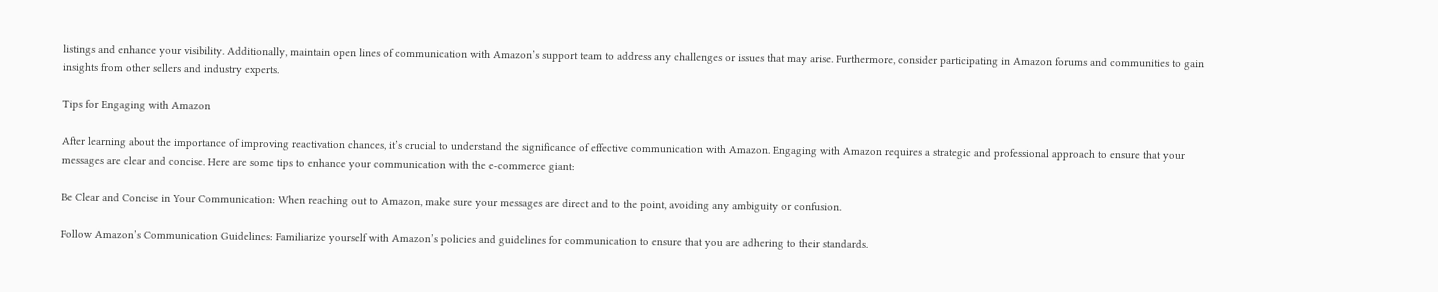listings and enhance your visibility. Additionally, maintain open lines of communication with Amazon’s support team to address any challenges or issues that may arise. Furthermore, consider participating in Amazon forums and communities to gain insights from other sellers and industry experts.

Tips for Engaging with Amazon

After learning about the importance of improving reactivation chances, it’s crucial to understand the significance of effective communication with Amazon. Engaging with Amazon requires a strategic and professional approach to ensure that your messages are clear and concise. Here are some tips to enhance your communication with the e-commerce giant:

Be Clear and Concise in Your Communication: When reaching out to Amazon, make sure your messages are direct and to the point, avoiding any ambiguity or confusion.

Follow Amazon’s Communication Guidelines: Familiarize yourself with Amazon’s policies and guidelines for communication to ensure that you are adhering to their standards.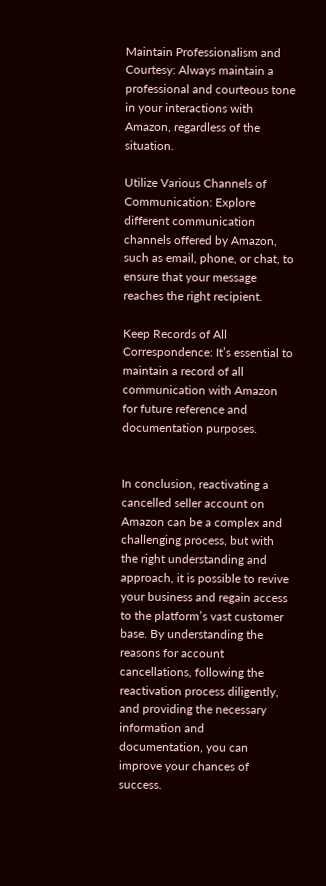Maintain Professionalism and Courtesy: Always maintain a professional and courteous tone in your interactions with Amazon, regardless of the situation.

Utilize Various Channels of Communication: Explore different communication channels offered by Amazon, such as email, phone, or chat, to ensure that your message reaches the right recipient.

Keep Records of All Correspondence: It’s essential to maintain a record of all communication with Amazon for future reference and documentation purposes.


In conclusion, reactivating a cancelled seller account on Amazon can be a complex and challenging process, but with the right understanding and approach, it is possible to revive your business and regain access to the platform’s vast customer base. By understanding the reasons for account cancellations, following the reactivation process diligently, and providing the necessary information and documentation, you can improve your chances of success.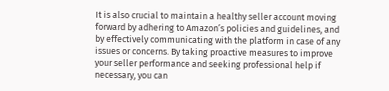It is also crucial to maintain a healthy seller account moving forward by adhering to Amazon’s policies and guidelines, and by effectively communicating with the platform in case of any issues or concerns. By taking proactive measures to improve your seller performance and seeking professional help if necessary, you can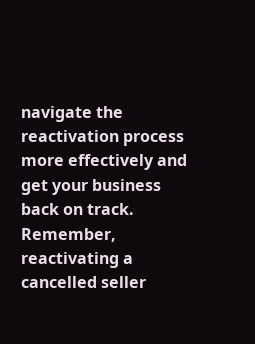navigate the reactivation process more effectively and get your business back on track. Remember, reactivating a cancelled seller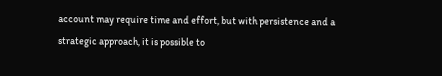account may require time and effort, but with persistence and a strategic approach, it is possible to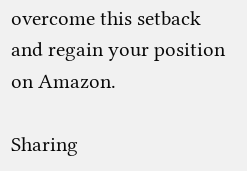overcome this setback and regain your position on Amazon.

Sharing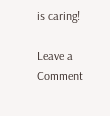is caring!

Leave a Comment